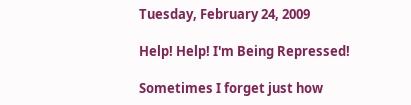Tuesday, February 24, 2009

Help! Help! I'm Being Repressed!

Sometimes I forget just how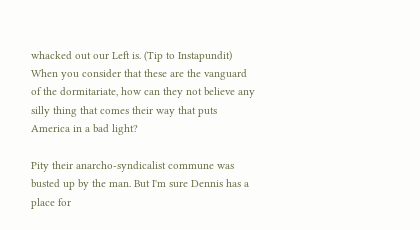whacked out our Left is. (Tip to Instapundit) When you consider that these are the vanguard of the dormitariate, how can they not believe any silly thing that comes their way that puts America in a bad light?

Pity their anarcho-syndicalist commune was busted up by the man. But I'm sure Dennis has a place for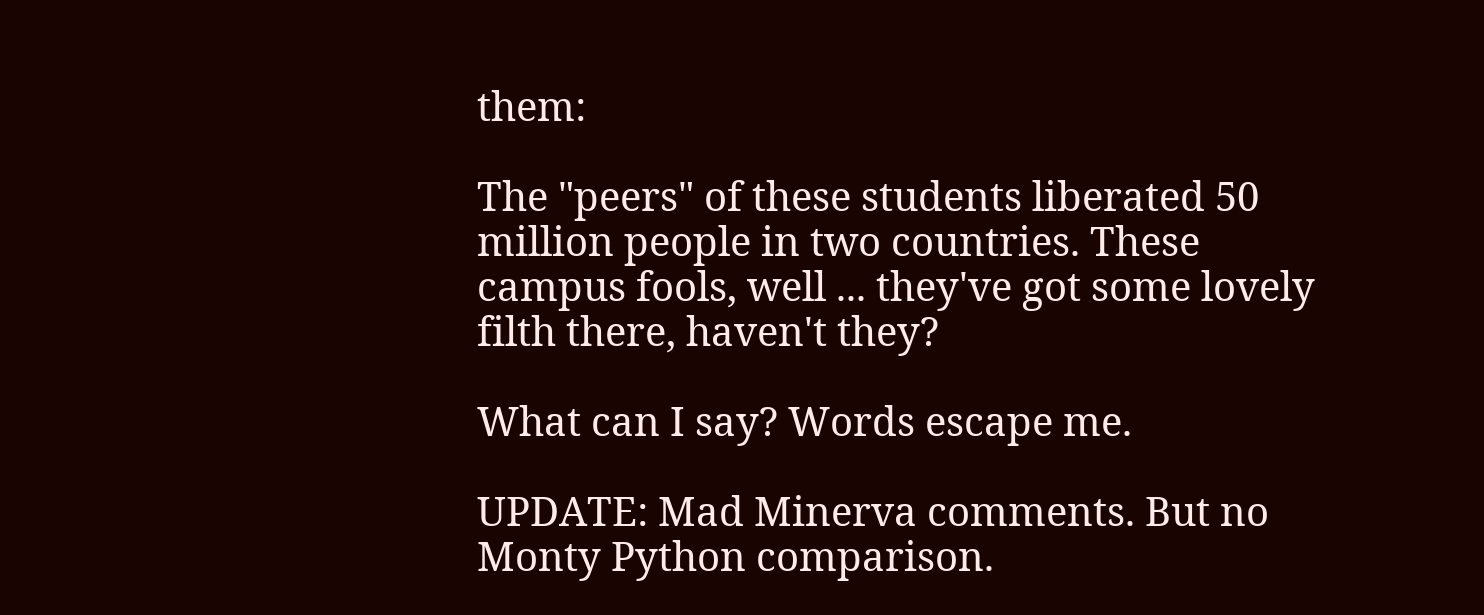them:

The "peers" of these students liberated 50 million people in two countries. These campus fools, well ... they've got some lovely filth there, haven't they?

What can I say? Words escape me.

UPDATE: Mad Minerva comments. But no Monty Python comparison.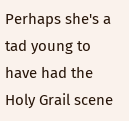Perhaps she's a tad young to have had the Holy Grail scene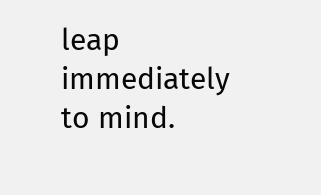leap immediately to mind.